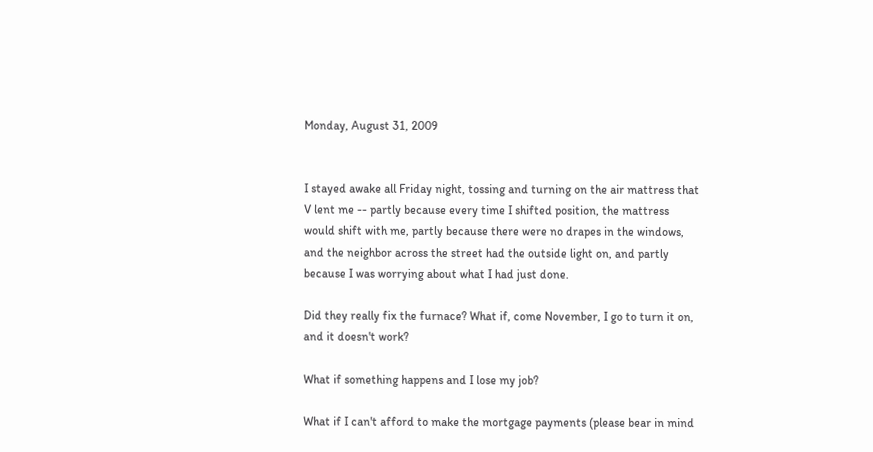Monday, August 31, 2009


I stayed awake all Friday night, tossing and turning on the air mattress that V lent me -- partly because every time I shifted position, the mattress would shift with me, partly because there were no drapes in the windows, and the neighbor across the street had the outside light on, and partly because I was worrying about what I had just done.

Did they really fix the furnace? What if, come November, I go to turn it on, and it doesn't work?

What if something happens and I lose my job?

What if I can't afford to make the mortgage payments (please bear in mind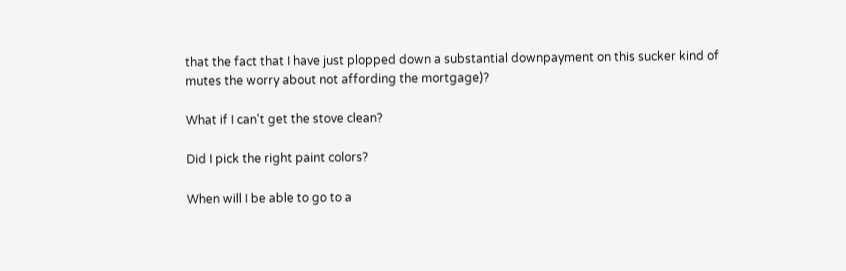that the fact that I have just plopped down a substantial downpayment on this sucker kind of mutes the worry about not affording the mortgage)?

What if I can't get the stove clean?

Did I pick the right paint colors?

When will I be able to go to a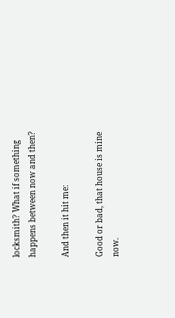locksmith? What if something happens between now and then?

And then it hit me:

Good or bad, that house is mine now.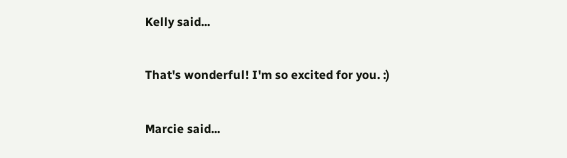Kelly said...

That's wonderful! I'm so excited for you. :)

Marcie said...